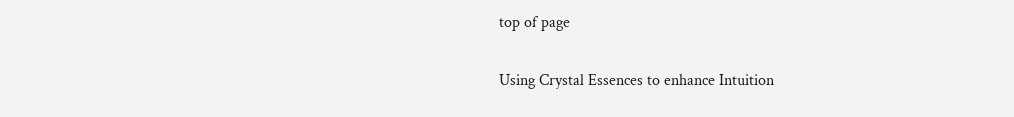top of page

Using Crystal Essences to enhance Intuition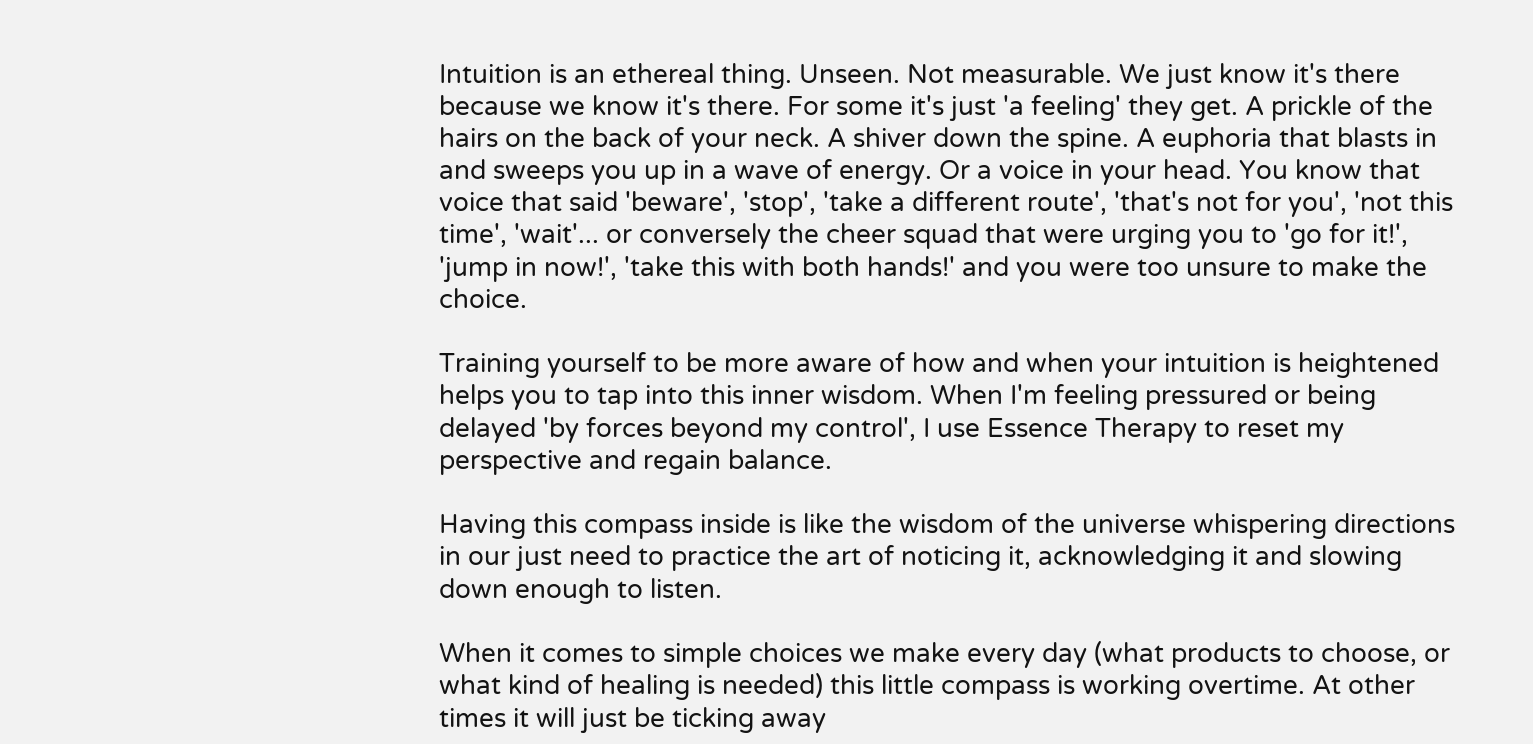Intuition is an ethereal thing. Unseen. Not measurable. We just know it's there because we know it's there. For some it's just 'a feeling' they get. A prickle of the hairs on the back of your neck. A shiver down the spine. A euphoria that blasts in and sweeps you up in a wave of energy. Or a voice in your head. You know that voice that said 'beware', 'stop', 'take a different route', 'that's not for you', 'not this time', 'wait'... or conversely the cheer squad that were urging you to 'go for it!', 'jump in now!', 'take this with both hands!' and you were too unsure to make the choice.

Training yourself to be more aware of how and when your intuition is heightened helps you to tap into this inner wisdom. When I'm feeling pressured or being delayed 'by forces beyond my control', I use Essence Therapy to reset my perspective and regain balance.

Having this compass inside is like the wisdom of the universe whispering directions in our just need to practice the art of noticing it, acknowledging it and slowing down enough to listen.

When it comes to simple choices we make every day (what products to choose, or what kind of healing is needed) this little compass is working overtime. At other times it will just be ticking away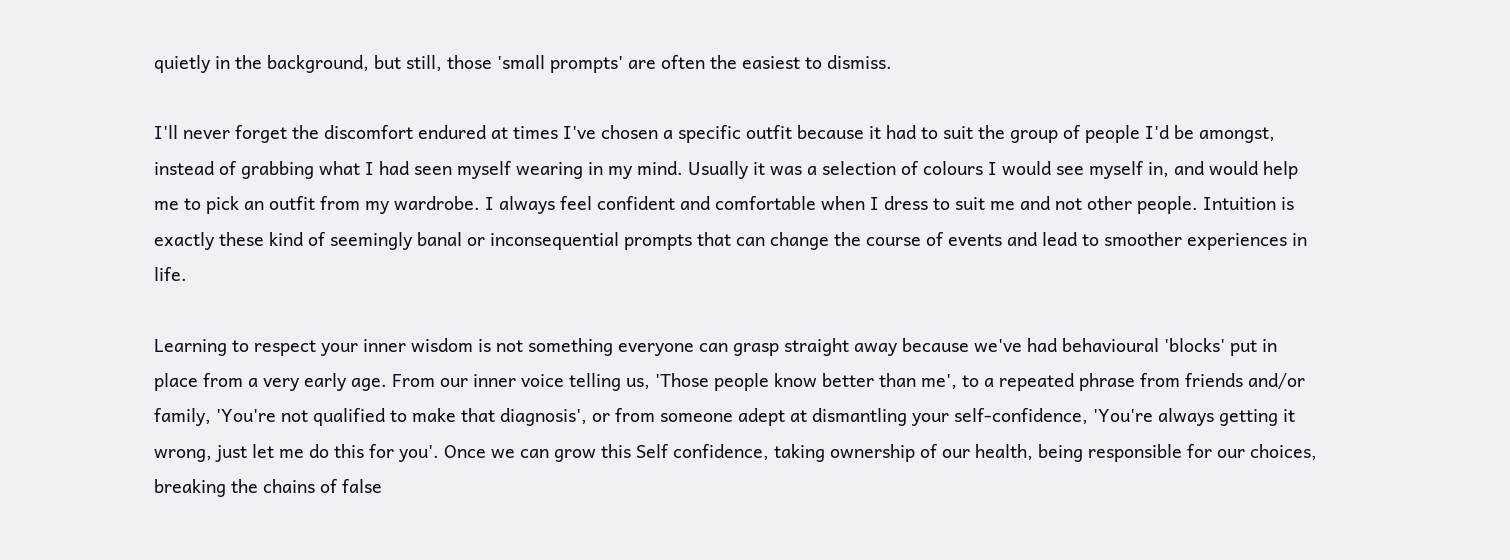quietly in the background, but still, those 'small prompts' are often the easiest to dismiss.

I'll never forget the discomfort endured at times I've chosen a specific outfit because it had to suit the group of people I'd be amongst, instead of grabbing what I had seen myself wearing in my mind. Usually it was a selection of colours I would see myself in, and would help me to pick an outfit from my wardrobe. I always feel confident and comfortable when I dress to suit me and not other people. Intuition is exactly these kind of seemingly banal or inconsequential prompts that can change the course of events and lead to smoother experiences in life.

Learning to respect your inner wisdom is not something everyone can grasp straight away because we've had behavioural 'blocks' put in place from a very early age. From our inner voice telling us, 'Those people know better than me', to a repeated phrase from friends and/or family, 'You're not qualified to make that diagnosis', or from someone adept at dismantling your self-confidence, 'You're always getting it wrong, just let me do this for you'. Once we can grow this Self confidence, taking ownership of our health, being responsible for our choices, breaking the chains of false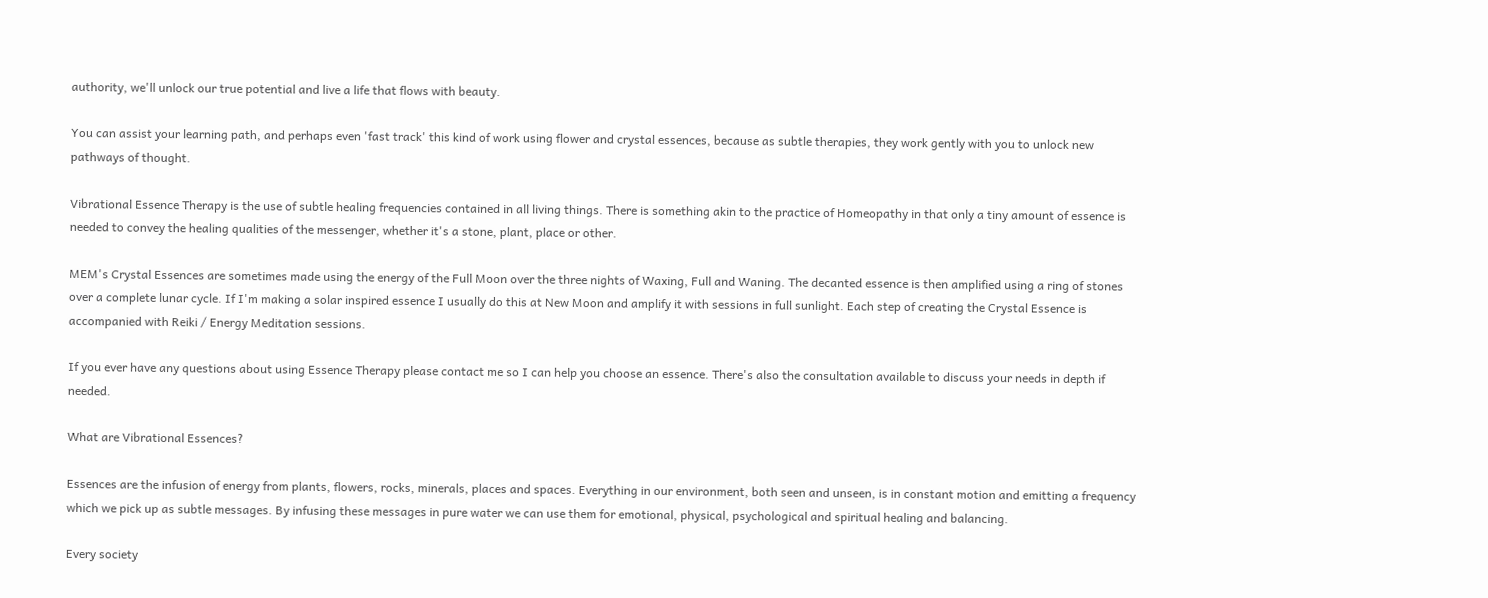authority, we'll unlock our true potential and live a life that flows with beauty.

You can assist your learning path, and perhaps even 'fast track' this kind of work using flower and crystal essences, because as subtle therapies, they work gently with you to unlock new pathways of thought.

Vibrational Essence Therapy is the use of subtle healing frequencies contained in all living things. There is something akin to the practice of Homeopathy in that only a tiny amount of essence is needed to convey the healing qualities of the messenger, whether it's a stone, plant, place or other.

MEM's Crystal Essences are sometimes made using the energy of the Full Moon over the three nights of Waxing, Full and Waning. The decanted essence is then amplified using a ring of stones over a complete lunar cycle. If I'm making a solar inspired essence I usually do this at New Moon and amplify it with sessions in full sunlight. Each step of creating the Crystal Essence is accompanied with Reiki / Energy Meditation sessions.

If you ever have any questions about using Essence Therapy please contact me so I can help you choose an essence. There's also the consultation available to discuss your needs in depth if needed.

What are Vibrational Essences?

Essences are the infusion of energy from plants, flowers, rocks, minerals, places and spaces. Everything in our environment, both seen and unseen, is in constant motion and emitting a frequency which we pick up as subtle messages. By infusing these messages in pure water we can use them for emotional, physical, psychological and spiritual healing and balancing.

Every society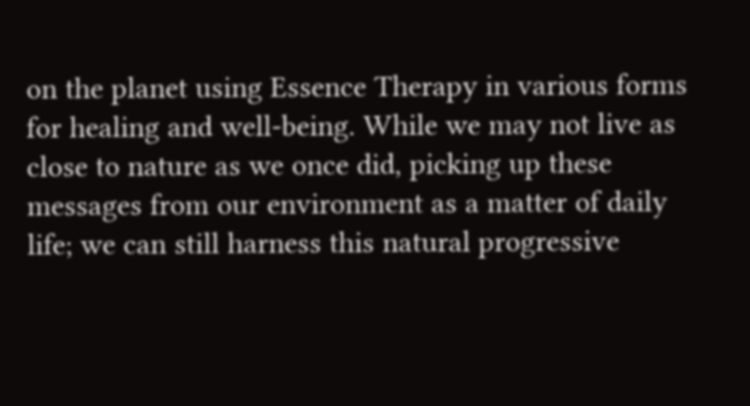on the planet using Essence Therapy in various forms for healing and well-being. While we may not live as close to nature as we once did, picking up these messages from our environment as a matter of daily life; we can still harness this natural progressive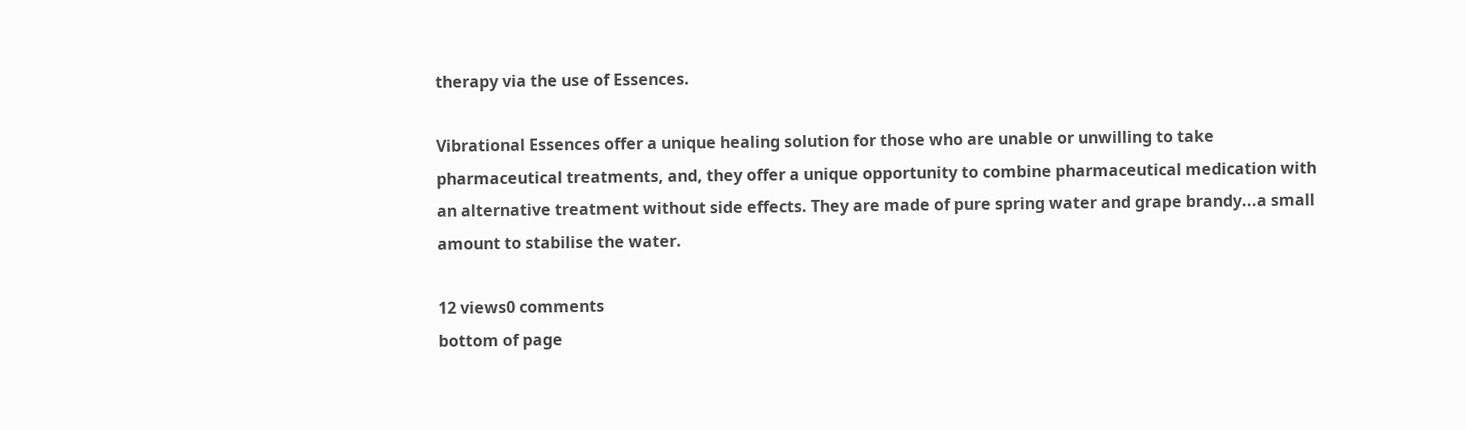therapy via the use of Essences.

Vibrational Essences offer a unique healing solution for those who are unable or unwilling to take pharmaceutical treatments, and, they offer a unique opportunity to combine pharmaceutical medication with an alternative treatment without side effects. They are made of pure spring water and grape brandy...a small amount to stabilise the water.

12 views0 comments
bottom of page